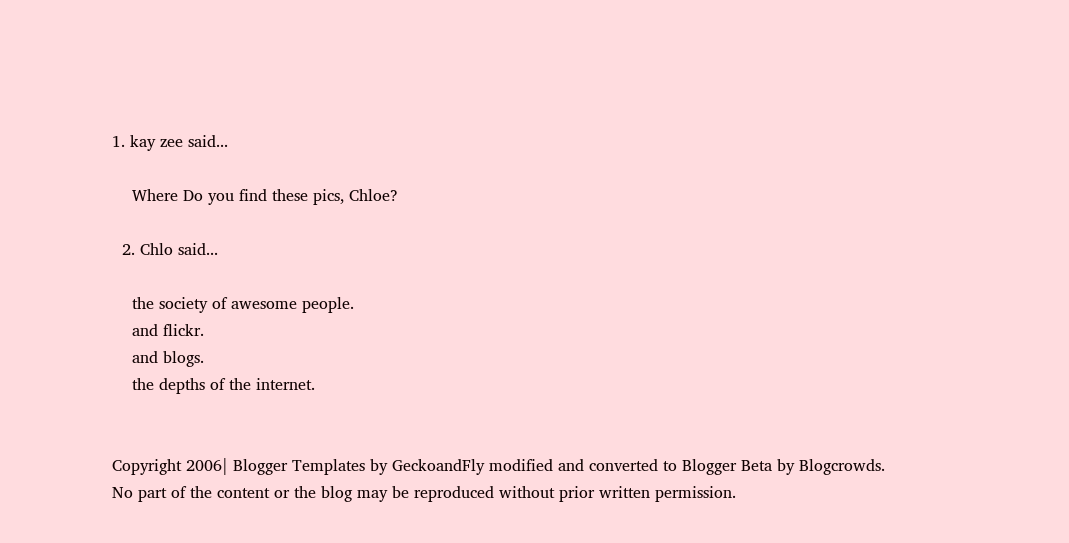1. kay zee said...

    Where Do you find these pics, Chloe?

  2. Chlo said...

    the society of awesome people.
    and flickr.
    and blogs.
    the depths of the internet.


Copyright 2006| Blogger Templates by GeckoandFly modified and converted to Blogger Beta by Blogcrowds.
No part of the content or the blog may be reproduced without prior written permission.